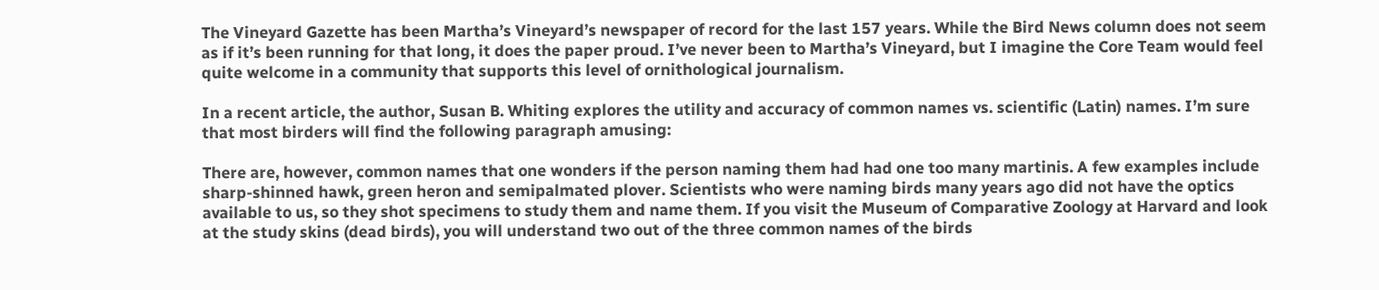The Vineyard Gazette has been Martha’s Vineyard’s newspaper of record for the last 157 years. While the Bird News column does not seem as if it’s been running for that long, it does the paper proud. I’ve never been to Martha’s Vineyard, but I imagine the Core Team would feel quite welcome in a community that supports this level of ornithological journalism.

In a recent article, the author, Susan B. Whiting explores the utility and accuracy of common names vs. scientific (Latin) names. I’m sure that most birders will find the following paragraph amusing:

There are, however, common names that one wonders if the person naming them had had one too many martinis. A few examples include sharp-shinned hawk, green heron and semipalmated plover. Scientists who were naming birds many years ago did not have the optics available to us, so they shot specimens to study them and name them. If you visit the Museum of Comparative Zoology at Harvard and look at the study skins (dead birds), you will understand two out of the three common names of the birds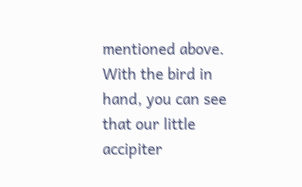mentioned above. With the bird in hand, you can see that our little accipiter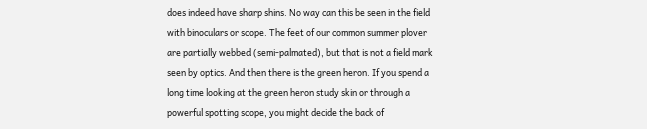does indeed have sharp shins. No way can this be seen in the field with binoculars or scope. The feet of our common summer plover are partially webbed (semi-palmated), but that is not a field mark seen by optics. And then there is the green heron. If you spend a long time looking at the green heron study skin or through a powerful spotting scope, you might decide the back of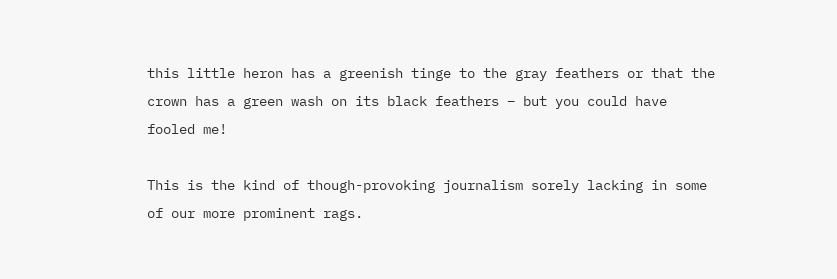this little heron has a greenish tinge to the gray feathers or that the crown has a green wash on its black feathers – but you could have fooled me!

This is the kind of though-provoking journalism sorely lacking in some of our more prominent rags.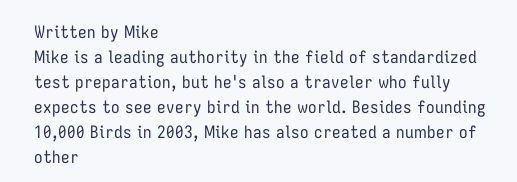Written by Mike
Mike is a leading authority in the field of standardized test preparation, but he's also a traveler who fully expects to see every bird in the world. Besides founding 10,000 Birds in 2003, Mike has also created a number of other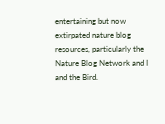entertaining but now extirpated nature blog resources, particularly the Nature Blog Network and I and the Bird.